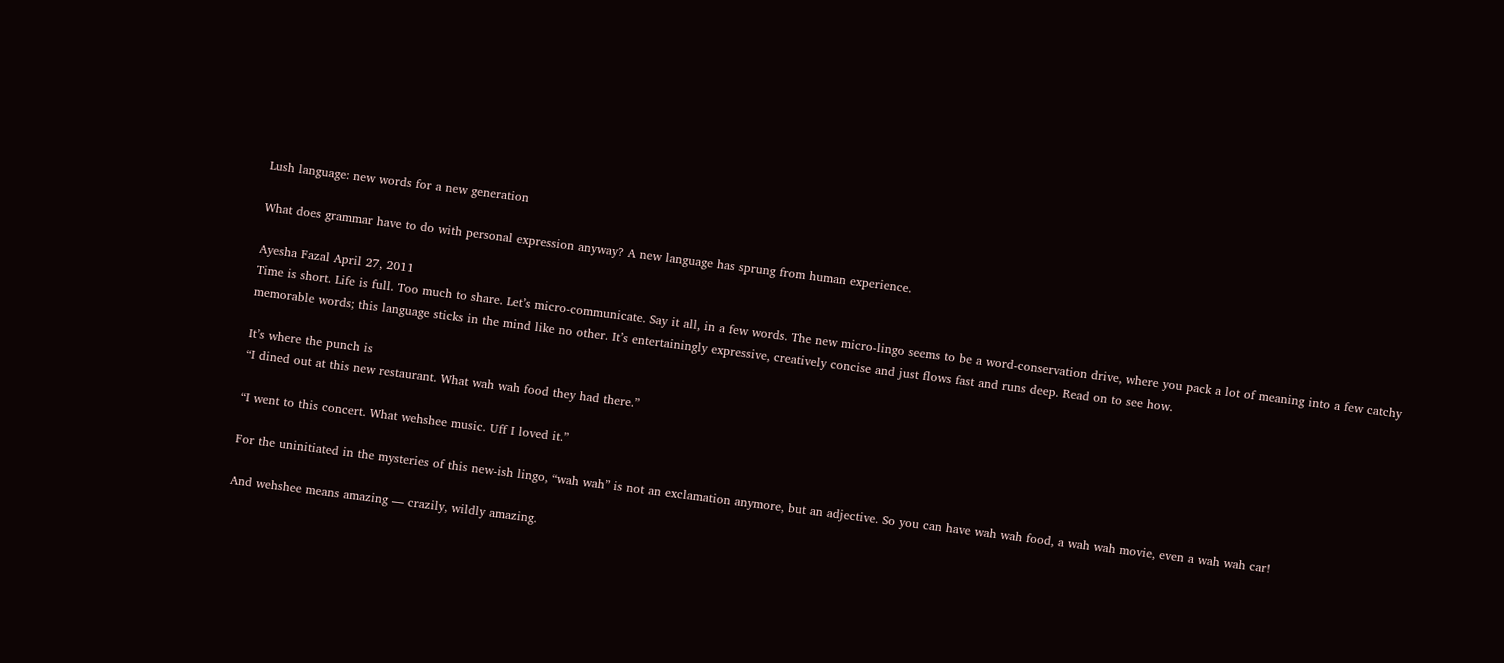Lush language: new words for a new generation

What does grammar have to do with personal expression anyway? A new language has sprung from human experience.

Ayesha Fazal April 27, 2011
Time is short. Life is full. Too much to share. Let’s micro-communicate. Say it all, in a few words. The new micro-lingo seems to be a word-conservation drive, where you pack a lot of meaning into a few catchy memorable words; this language sticks in the mind like no other. It’s entertainingly expressive, creatively concise and just flows fast and runs deep. Read on to see how.

It’s where the punch is
“I dined out at this new restaurant. What wah wah food they had there.”

“I went to this concert. What wehshee music. Uff I loved it.”

For the uninitiated in the mysteries of this new-ish lingo, “wah wah” is not an exclamation anymore, but an adjective. So you can have wah wah food, a wah wah movie, even a wah wah car!

And wehshee means amazing — crazily, wildly amazing.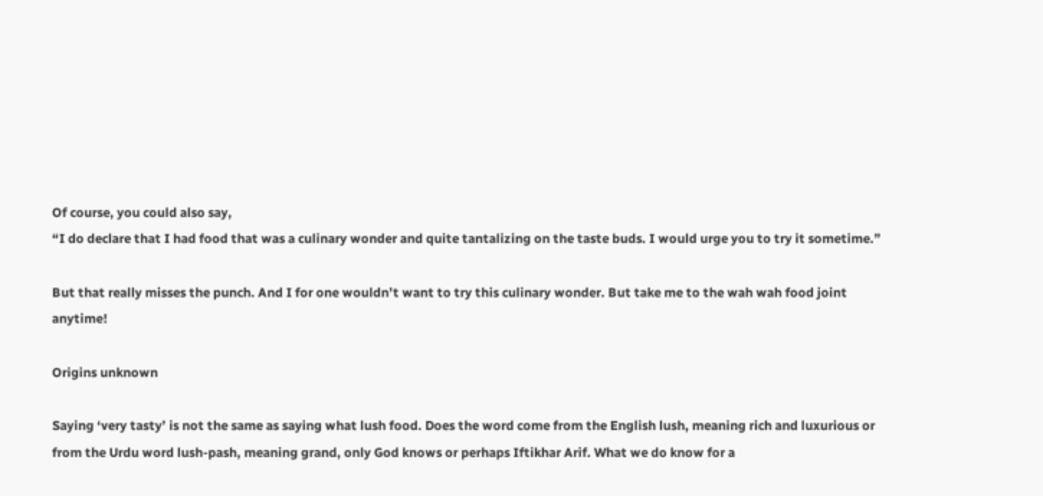Of course, you could also say,
“I do declare that I had food that was a culinary wonder and quite tantalizing on the taste buds. I would urge you to try it sometime.”

But that really misses the punch. And I for one wouldn’t want to try this culinary wonder. But take me to the wah wah food joint anytime!

Origins unknown

Saying ‘very tasty’ is not the same as saying what lush food. Does the word come from the English lush, meaning rich and luxurious or from the Urdu word lush-pash, meaning grand, only God knows or perhaps Iftikhar Arif. What we do know for a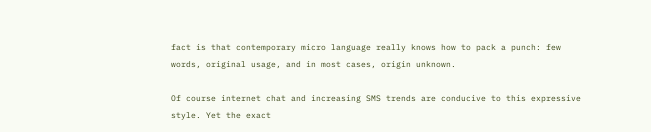fact is that contemporary micro language really knows how to pack a punch: few words, original usage, and in most cases, origin unknown.

Of course internet chat and increasing SMS trends are conducive to this expressive style. Yet the exact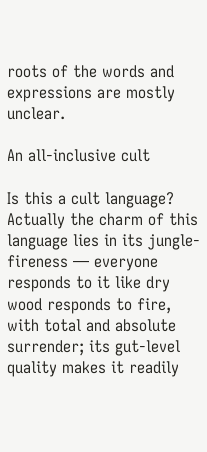roots of the words and expressions are mostly unclear.

An all-inclusive cult

Is this a cult language? Actually the charm of this language lies in its jungle-fireness — everyone responds to it like dry wood responds to fire, with total and absolute surrender; its gut-level quality makes it readily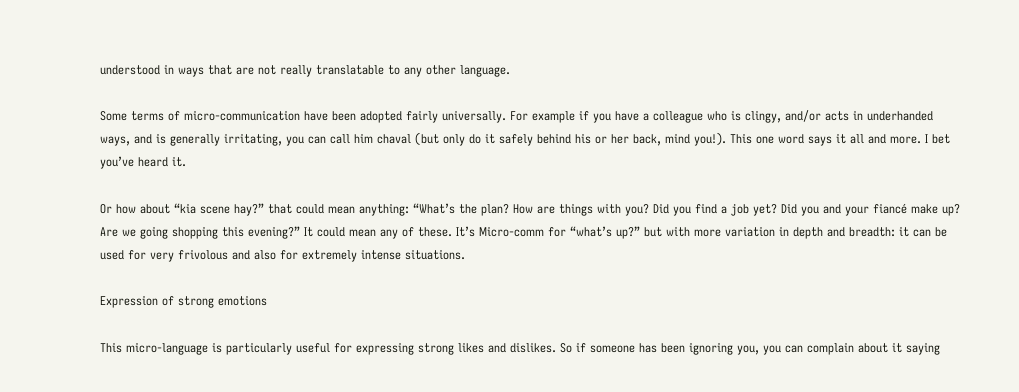understood in ways that are not really translatable to any other language.

Some terms of micro-communication have been adopted fairly universally. For example if you have a colleague who is clingy, and/or acts in underhanded ways, and is generally irritating, you can call him chaval (but only do it safely behind his or her back, mind you!). This one word says it all and more. I bet you’ve heard it.

Or how about “kia scene hay?” that could mean anything: “What’s the plan? How are things with you? Did you find a job yet? Did you and your fiancé make up? Are we going shopping this evening?” It could mean any of these. It’s Micro-comm for “what’s up?” but with more variation in depth and breadth: it can be used for very frivolous and also for extremely intense situations.

Expression of strong emotions

This micro-language is particularly useful for expressing strong likes and dislikes. So if someone has been ignoring you, you can complain about it saying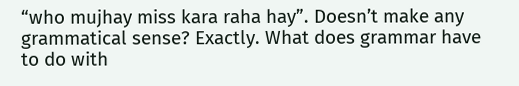“who mujhay miss kara raha hay”. Doesn’t make any grammatical sense? Exactly. What does grammar have to do with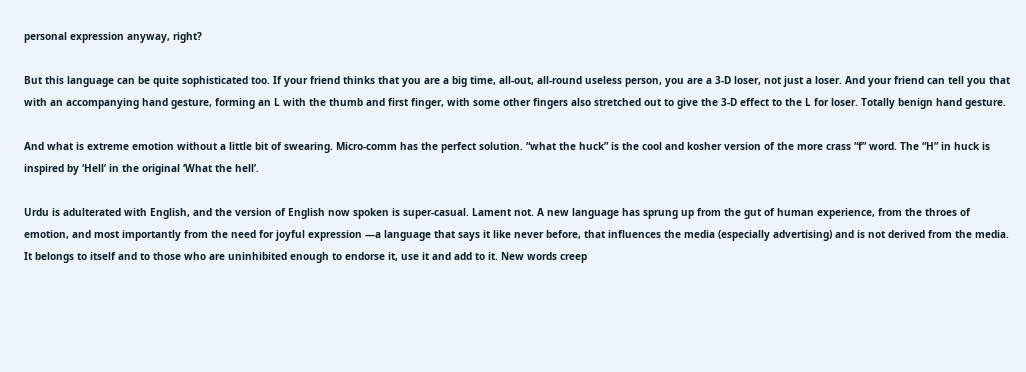personal expression anyway, right?

But this language can be quite sophisticated too. If your friend thinks that you are a big time, all-out, all-round useless person, you are a 3-D loser, not just a loser. And your friend can tell you that with an accompanying hand gesture, forming an L with the thumb and first finger, with some other fingers also stretched out to give the 3-D effect to the L for loser. Totally benign hand gesture.

And what is extreme emotion without a little bit of swearing. Micro-comm has the perfect solution. “what the huck” is the cool and kosher version of the more crass “f” word. The “H” in huck is inspired by ‘Hell’ in the original ‘What the hell’.

Urdu is adulterated with English, and the version of English now spoken is super-casual. Lament not. A new language has sprung up from the gut of human experience, from the throes of emotion, and most importantly from the need for joyful expression —a language that says it like never before, that influences the media (especially advertising) and is not derived from the media. It belongs to itself and to those who are uninhibited enough to endorse it, use it and add to it. New words creep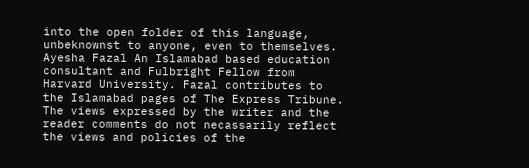into the open folder of this language, unbeknownst to anyone, even to themselves.
Ayesha Fazal An Islamabad based education consultant and Fulbright Fellow from Harvard University. Fazal contributes to the Islamabad pages of The Express Tribune.
The views expressed by the writer and the reader comments do not necassarily reflect the views and policies of the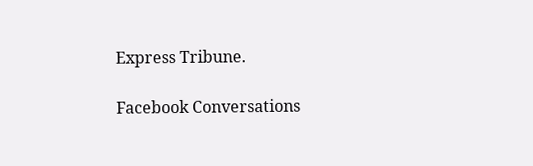Express Tribune.

Facebook Conversations